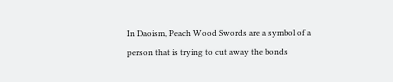In Daoism, Peach Wood Swords are a symbol of a person that is trying to cut away the bonds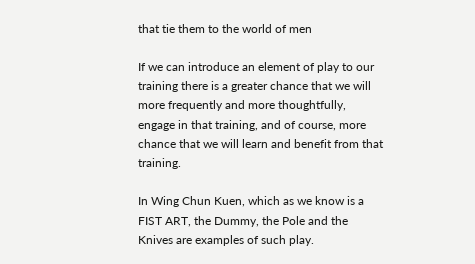that tie them to the world of men

If we can introduce an element of play to our training there is a greater chance that we will more frequently and more thoughtfully, engage in that training, and of course, more chance that we will learn and benefit from that training.

In Wing Chun Kuen, which as we know is a FIST ART, the Dummy, the Pole and the Knives are examples of such play.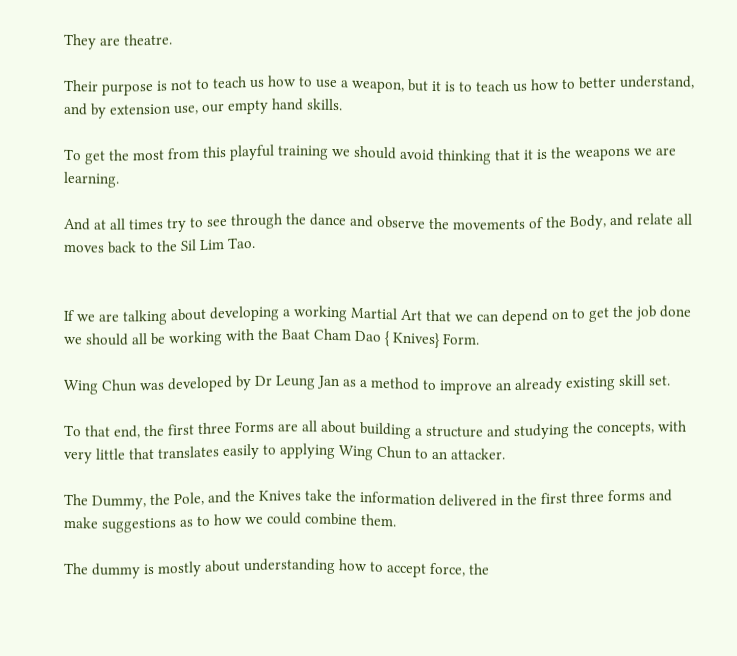They are theatre.

Their purpose is not to teach us how to use a weapon, but it is to teach us how to better understand, and by extension use, our empty hand skills.

To get the most from this playful training we should avoid thinking that it is the weapons we are learning.

And at all times try to see through the dance and observe the movements of the Body, and relate all moves back to the Sil Lim Tao.


If we are talking about developing a working Martial Art that we can depend on to get the job done we should all be working with the Baat Cham Dao { Knives} Form.

Wing Chun was developed by Dr Leung Jan as a method to improve an already existing skill set.

To that end, the first three Forms are all about building a structure and studying the concepts, with very little that translates easily to applying Wing Chun to an attacker.

The Dummy, the Pole, and the Knives take the information delivered in the first three forms and make suggestions as to how we could combine them.

The dummy is mostly about understanding how to accept force, the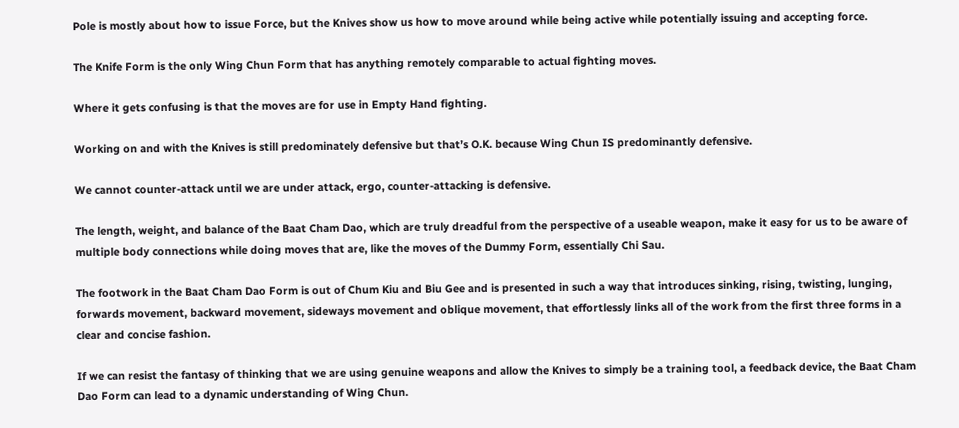Pole is mostly about how to issue Force, but the Knives show us how to move around while being active while potentially issuing and accepting force.

The Knife Form is the only Wing Chun Form that has anything remotely comparable to actual fighting moves.

Where it gets confusing is that the moves are for use in Empty Hand fighting.

Working on and with the Knives is still predominately defensive but that’s O.K. because Wing Chun IS predominantly defensive.

We cannot counter-attack until we are under attack, ergo, counter-attacking is defensive.

The length, weight, and balance of the Baat Cham Dao, which are truly dreadful from the perspective of a useable weapon, make it easy for us to be aware of multiple body connections while doing moves that are, like the moves of the Dummy Form, essentially Chi Sau.

The footwork in the Baat Cham Dao Form is out of Chum Kiu and Biu Gee and is presented in such a way that introduces sinking, rising, twisting, lunging, forwards movement, backward movement, sideways movement and oblique movement, that effortlessly links all of the work from the first three forms in a clear and concise fashion.

If we can resist the fantasy of thinking that we are using genuine weapons and allow the Knives to simply be a training tool, a feedback device, the Baat Cham Dao Form can lead to a dynamic understanding of Wing Chun.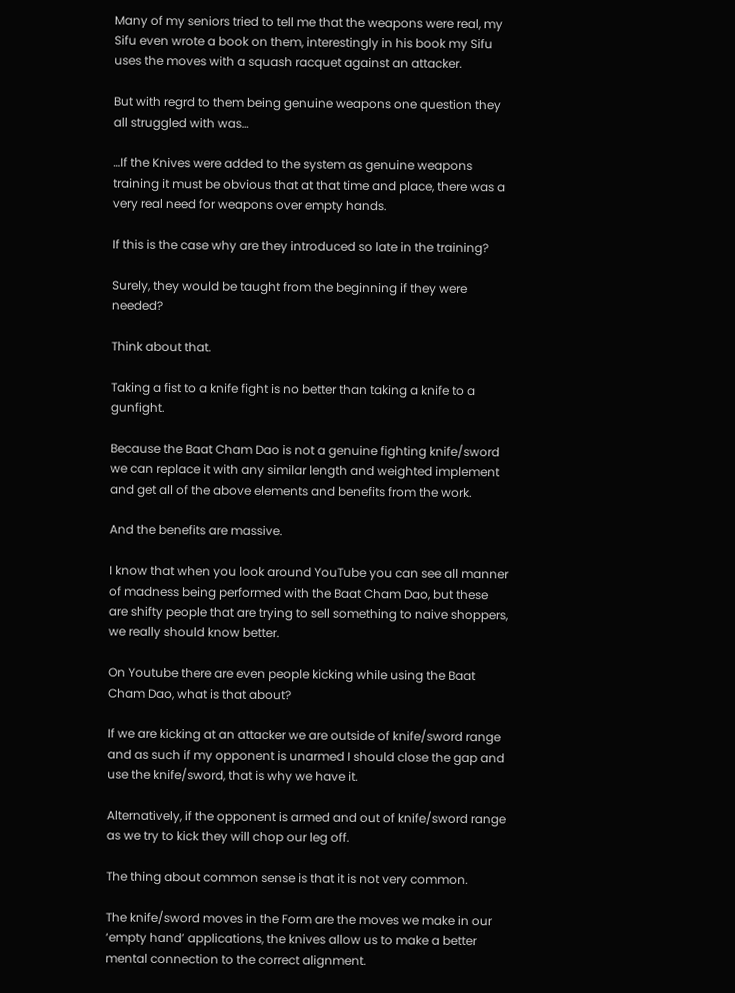Many of my seniors tried to tell me that the weapons were real, my Sifu even wrote a book on them, interestingly in his book my Sifu uses the moves with a squash racquet against an attacker.

But with regrd to them being genuine weapons one question they all struggled with was…

…If the Knives were added to the system as genuine weapons training it must be obvious that at that time and place, there was a very real need for weapons over empty hands.

If this is the case why are they introduced so late in the training?

Surely, they would be taught from the beginning if they were needed?

Think about that.

Taking a fist to a knife fight is no better than taking a knife to a gunfight.

Because the Baat Cham Dao is not a genuine fighting knife/sword we can replace it with any similar length and weighted implement and get all of the above elements and benefits from the work.

And the benefits are massive.

I know that when you look around YouTube you can see all manner of madness being performed with the Baat Cham Dao, but these are shifty people that are trying to sell something to naive shoppers, we really should know better.

On Youtube there are even people kicking while using the Baat Cham Dao, what is that about?

If we are kicking at an attacker we are outside of knife/sword range and as such if my opponent is unarmed I should close the gap and use the knife/sword, that is why we have it.

Alternatively, if the opponent is armed and out of knife/sword range as we try to kick they will chop our leg off.

The thing about common sense is that it is not very common.

The knife/sword moves in the Form are the moves we make in our ‘empty hand’ applications, the knives allow us to make a better mental connection to the correct alignment.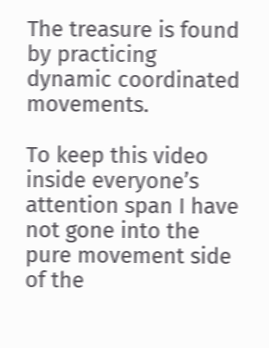The treasure is found by practicing dynamic coordinated movements.

To keep this video inside everyone’s attention span I have not gone into the pure movement side of the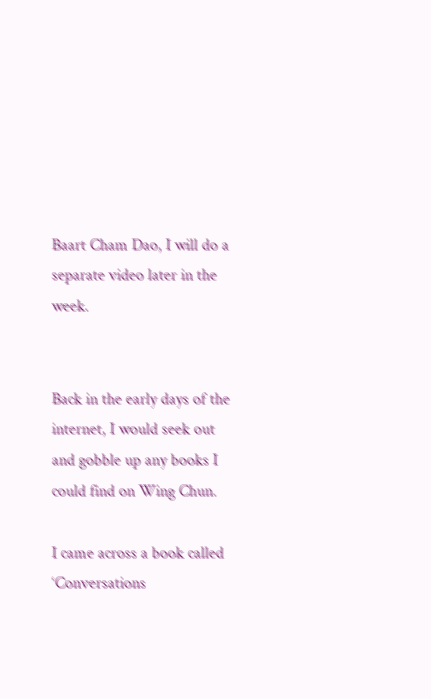Baart Cham Dao, I will do a separate video later in the week.


Back in the early days of the internet, I would seek out and gobble up any books I could find on Wing Chun.

I came across a book called ‘Conversations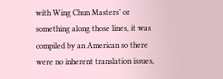with Wing Chun Masters’ or something along those lines, it was compiled by an American so there were no inherent translation issues,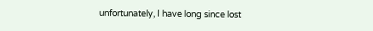unfortunately, I have long since lost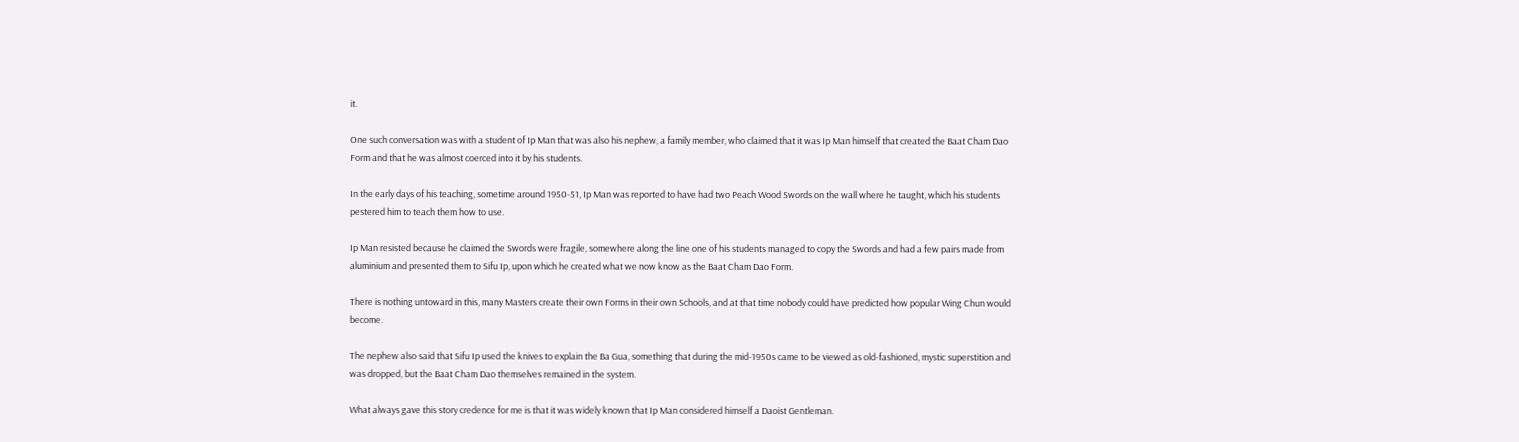it.

One such conversation was with a student of Ip Man that was also his nephew, a family member, who claimed that it was Ip Man himself that created the Baat Cham Dao Form and that he was almost coerced into it by his students.

In the early days of his teaching, sometime around 1950-51, Ip Man was reported to have had two Peach Wood Swords on the wall where he taught, which his students pestered him to teach them how to use.

Ip Man resisted because he claimed the Swords were fragile, somewhere along the line one of his students managed to copy the Swords and had a few pairs made from aluminium and presented them to Sifu Ip, upon which he created what we now know as the Baat Cham Dao Form.

There is nothing untoward in this, many Masters create their own Forms in their own Schools, and at that time nobody could have predicted how popular Wing Chun would become.

The nephew also said that Sifu Ip used the knives to explain the Ba Gua, something that during the mid-1950s came to be viewed as old-fashioned, mystic superstition and was dropped, but the Baat Cham Dao themselves remained in the system.

What always gave this story credence for me is that it was widely known that Ip Man considered himself a Daoist Gentleman.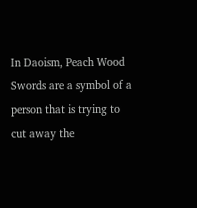In Daoism, Peach Wood Swords are a symbol of a person that is trying to cut away the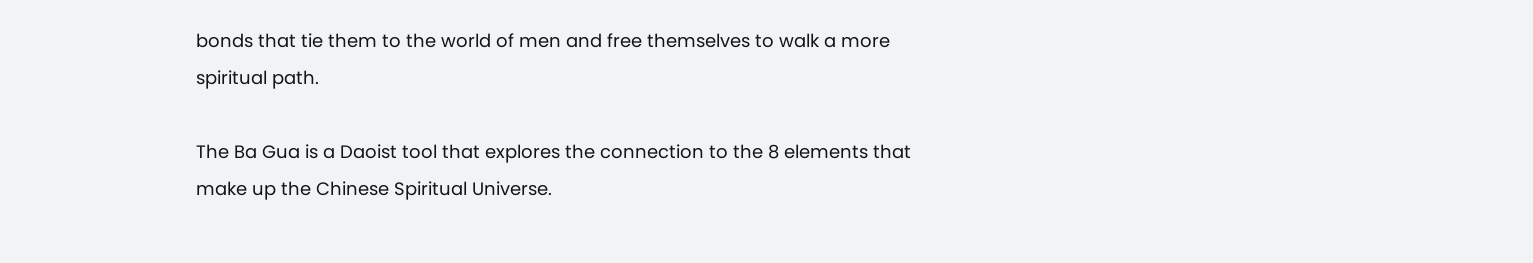bonds that tie them to the world of men and free themselves to walk a more spiritual path.

The Ba Gua is a Daoist tool that explores the connection to the 8 elements that make up the Chinese Spiritual Universe.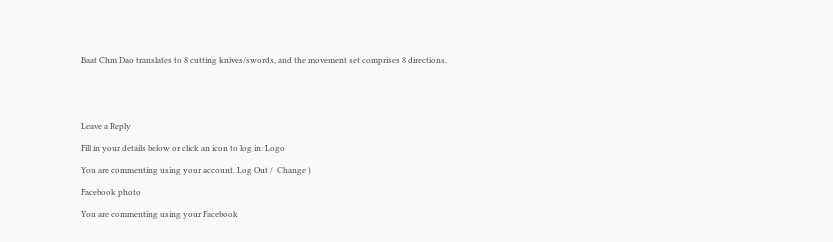Baat Chm Dao translates to 8 cutting knives/swords, and the movement set comprises 8 directions.





Leave a Reply

Fill in your details below or click an icon to log in: Logo

You are commenting using your account. Log Out /  Change )

Facebook photo

You are commenting using your Facebook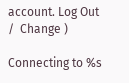account. Log Out /  Change )

Connecting to %s